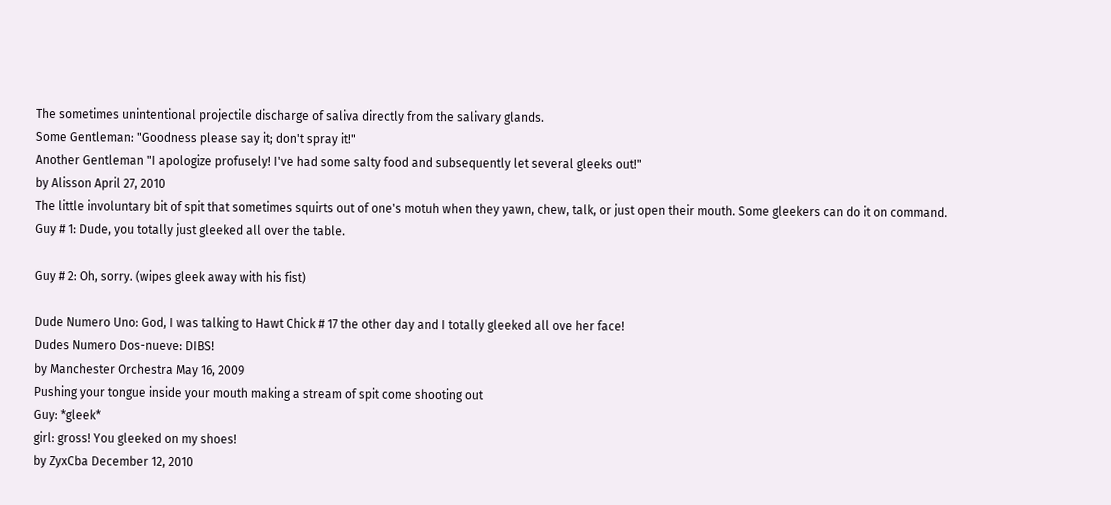The sometimes unintentional projectile discharge of saliva directly from the salivary glands.
Some Gentleman: "Goodness please say it; don't spray it!"
Another Gentleman "I apologize profusely! I've had some salty food and subsequently let several gleeks out!"
by Alisson April 27, 2010
The little involuntary bit of spit that sometimes squirts out of one's motuh when they yawn, chew, talk, or just open their mouth. Some gleekers can do it on command.
Guy # 1: Dude, you totally just gleeked all over the table.

Guy # 2: Oh, sorry. (wipes gleek away with his fist)

Dude Numero Uno: God, I was talking to Hawt Chick # 17 the other day and I totally gleeked all ove her face!
Dudes Numero Dos-nueve: DIBS!
by Manchester Orchestra May 16, 2009
Pushing your tongue inside your mouth making a stream of spit come shooting out
Guy: *gleek*
girl: gross! You gleeked on my shoes!
by ZyxCba December 12, 2010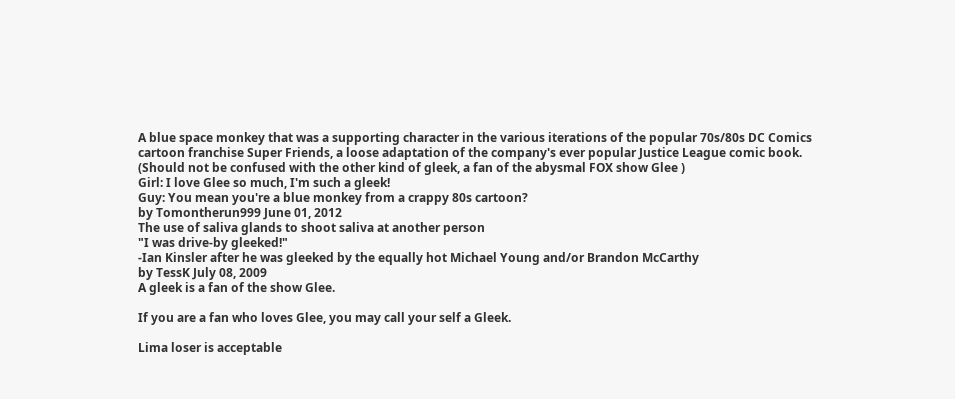A blue space monkey that was a supporting character in the various iterations of the popular 70s/80s DC Comics cartoon franchise Super Friends, a loose adaptation of the company's ever popular Justice League comic book.
(Should not be confused with the other kind of gleek, a fan of the abysmal FOX show Glee )
Girl: I love Glee so much, I'm such a gleek!
Guy: You mean you're a blue monkey from a crappy 80s cartoon?
by Tomontherun999 June 01, 2012
The use of saliva glands to shoot saliva at another person
"I was drive-by gleeked!"
-Ian Kinsler after he was gleeked by the equally hot Michael Young and/or Brandon McCarthy
by TessK July 08, 2009
A gleek is a fan of the show Glee.

If you are a fan who loves Glee, you may call your self a Gleek.

Lima loser is acceptable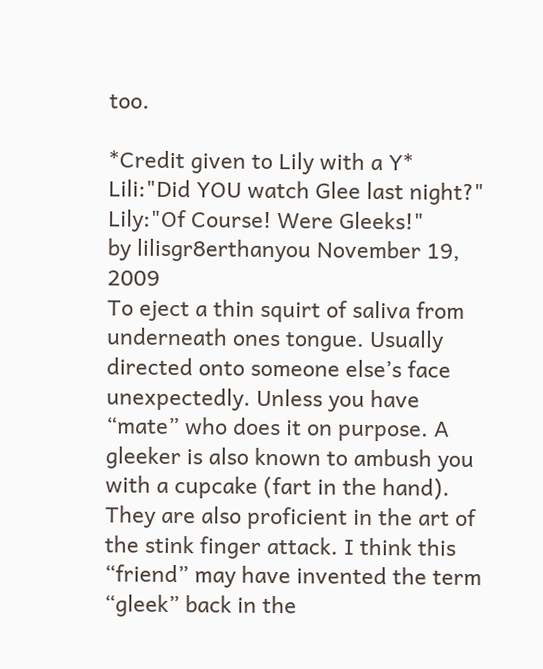too.

*Credit given to Lily with a Y*
Lili:"Did YOU watch Glee last night?"
Lily:"Of Course! Were Gleeks!"
by lilisgr8erthanyou November 19, 2009
To eject a thin squirt of saliva from underneath ones tongue. Usually directed onto someone else’s face unexpectedly. Unless you have “mate” who does it on purpose. A gleeker is also known to ambush you with a cupcake (fart in the hand). They are also proficient in the art of the stink finger attack. I think this “friend” may have invented the term “gleek” back in the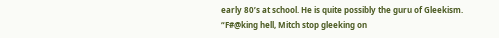early 80’s at school. He is quite possibly the guru of Gleekism.
“F#@king hell, Mitch stop gleeking on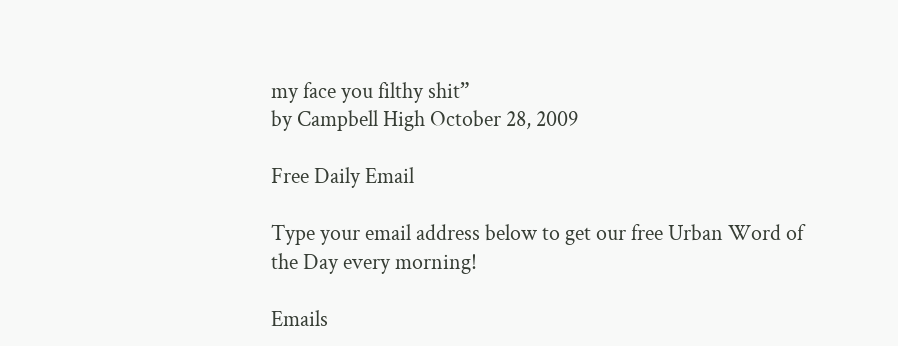my face you filthy shit”
by Campbell High October 28, 2009

Free Daily Email

Type your email address below to get our free Urban Word of the Day every morning!

Emails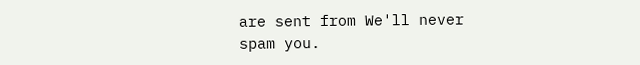are sent from We'll never spam you.